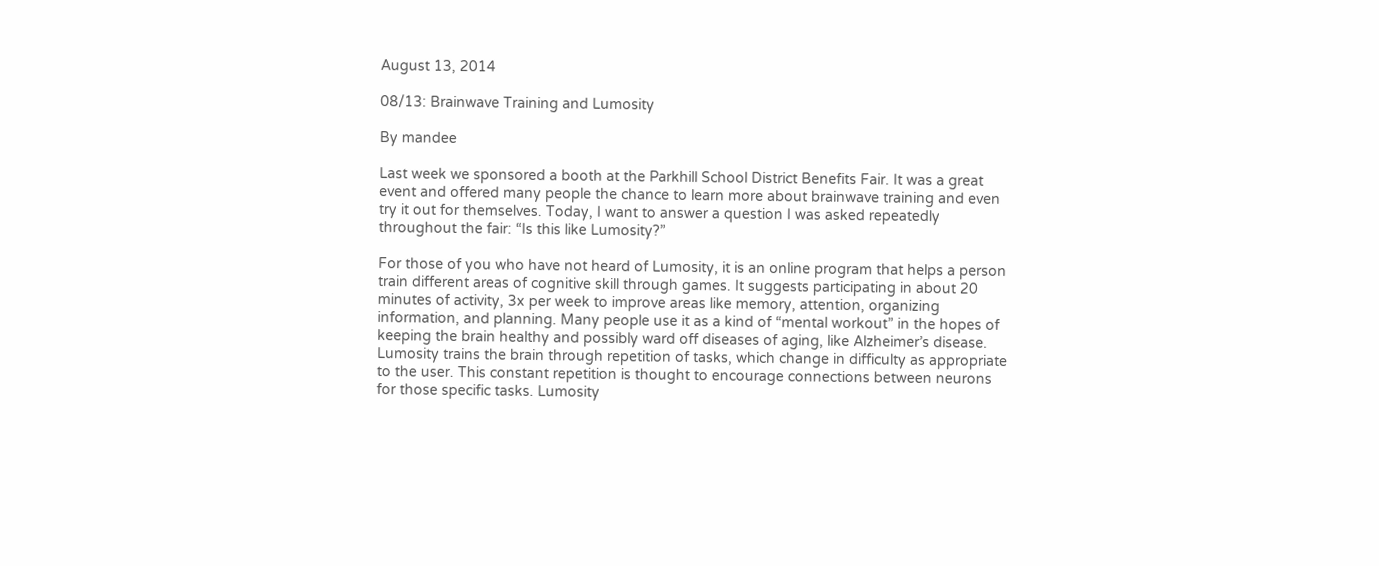August 13, 2014

08/13: Brainwave Training and Lumosity

By mandee

Last week we sponsored a booth at the Parkhill School District Benefits Fair. It was a great event and offered many people the chance to learn more about brainwave training and even try it out for themselves. Today, I want to answer a question I was asked repeatedly throughout the fair: “Is this like Lumosity?”

For those of you who have not heard of Lumosity, it is an online program that helps a person train different areas of cognitive skill through games. It suggests participating in about 20 minutes of activity, 3x per week to improve areas like memory, attention, organizing information, and planning. Many people use it as a kind of “mental workout” in the hopes of keeping the brain healthy and possibly ward off diseases of aging, like Alzheimer’s disease. Lumosity trains the brain through repetition of tasks, which change in difficulty as appropriate to the user. This constant repetition is thought to encourage connections between neurons for those specific tasks. Lumosity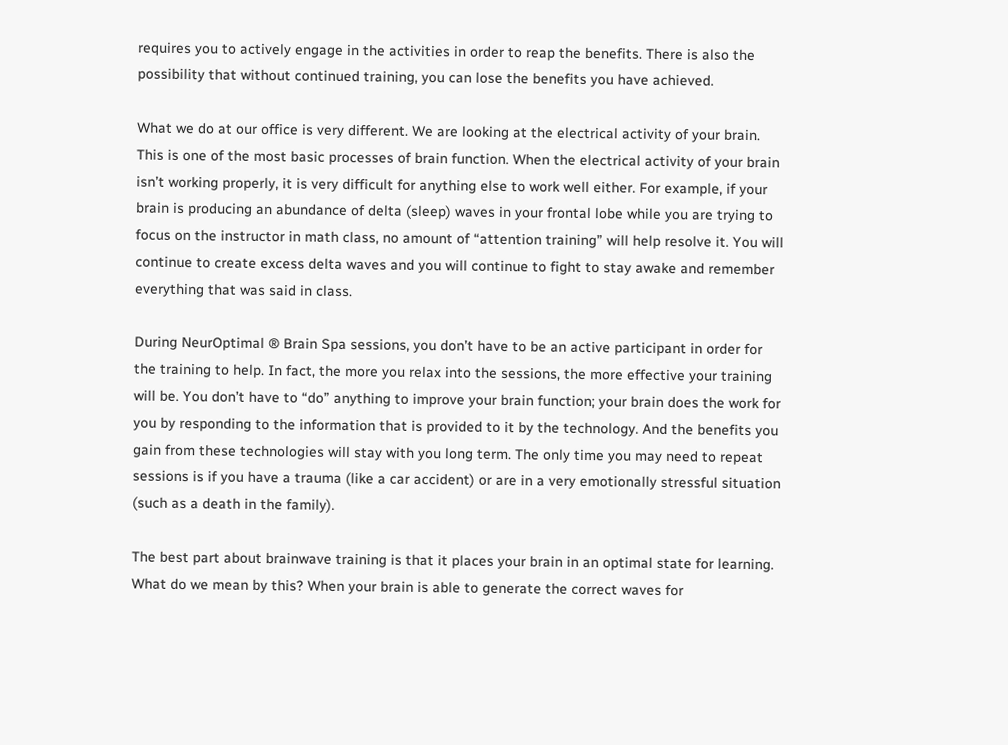requires you to actively engage in the activities in order to reap the benefits. There is also the possibility that without continued training, you can lose the benefits you have achieved.

What we do at our office is very different. We are looking at the electrical activity of your brain. This is one of the most basic processes of brain function. When the electrical activity of your brain isn’t working properly, it is very difficult for anything else to work well either. For example, if your brain is producing an abundance of delta (sleep) waves in your frontal lobe while you are trying to focus on the instructor in math class, no amount of “attention training” will help resolve it. You will continue to create excess delta waves and you will continue to fight to stay awake and remember everything that was said in class.

During NeurOptimal ® Brain Spa sessions, you don’t have to be an active participant in order for the training to help. In fact, the more you relax into the sessions, the more effective your training will be. You don’t have to “do” anything to improve your brain function; your brain does the work for you by responding to the information that is provided to it by the technology. And the benefits you gain from these technologies will stay with you long term. The only time you may need to repeat sessions is if you have a trauma (like a car accident) or are in a very emotionally stressful situation (such as a death in the family).

The best part about brainwave training is that it places your brain in an optimal state for learning. What do we mean by this? When your brain is able to generate the correct waves for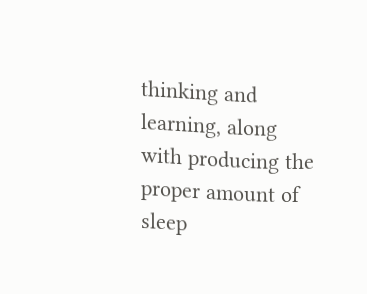thinking and learning, along with producing the proper amount of sleep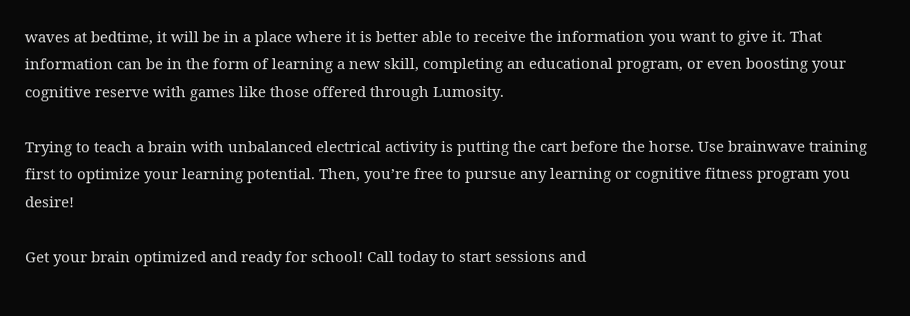waves at bedtime, it will be in a place where it is better able to receive the information you want to give it. That information can be in the form of learning a new skill, completing an educational program, or even boosting your cognitive reserve with games like those offered through Lumosity.

Trying to teach a brain with unbalanced electrical activity is putting the cart before the horse. Use brainwave training first to optimize your learning potential. Then, you’re free to pursue any learning or cognitive fitness program you desire!

Get your brain optimized and ready for school! Call today to start sessions and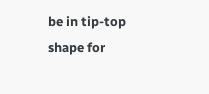be in tip-top shape for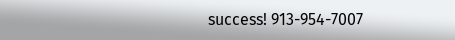success! 913-954-7007